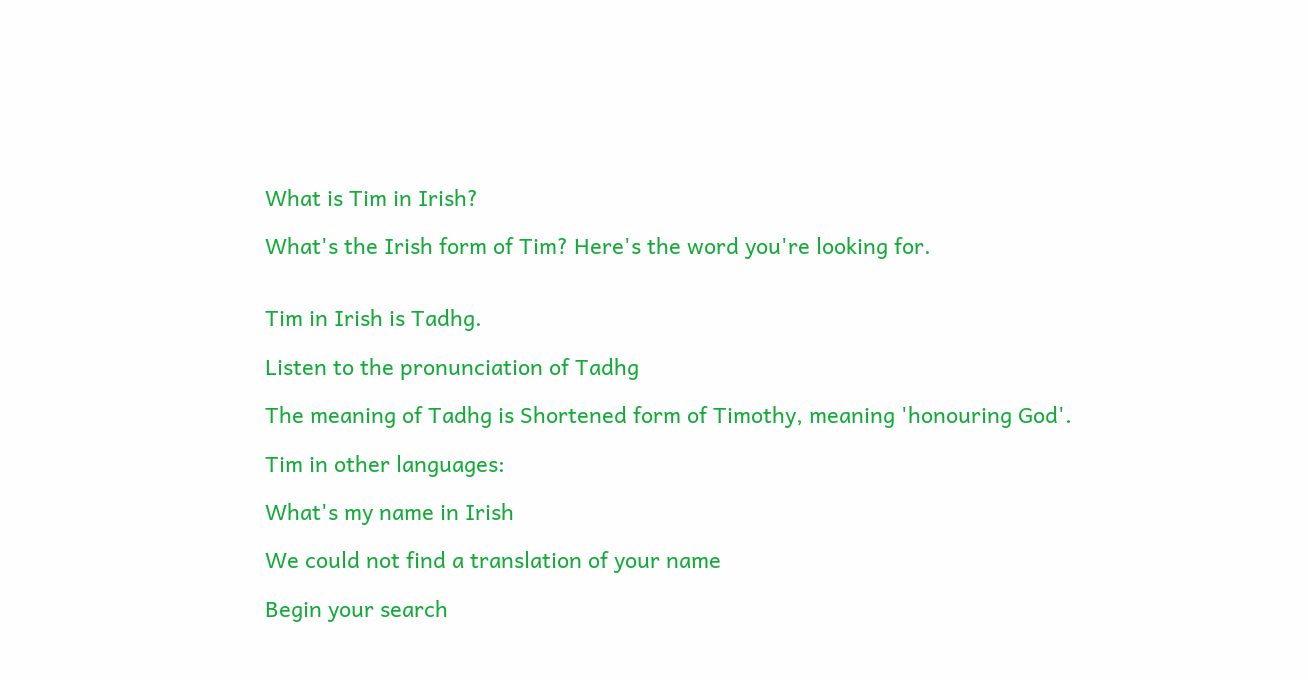What is Tim in Irish?

What's the Irish form of Tim? Here's the word you're looking for.


Tim in Irish is Tadhg.

Listen to the pronunciation of Tadhg

The meaning of Tadhg is Shortened form of Timothy, meaning 'honouring God'.

Tim in other languages:

What's my name in Irish

We could not find a translation of your name

Begin your search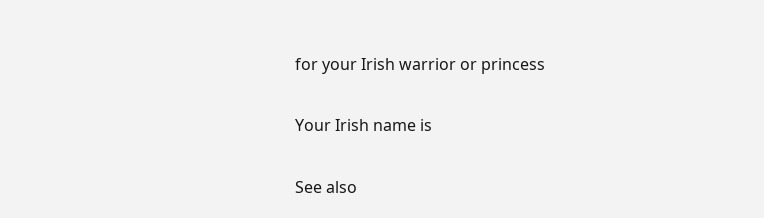for your Irish warrior or princess

Your Irish name is

See also